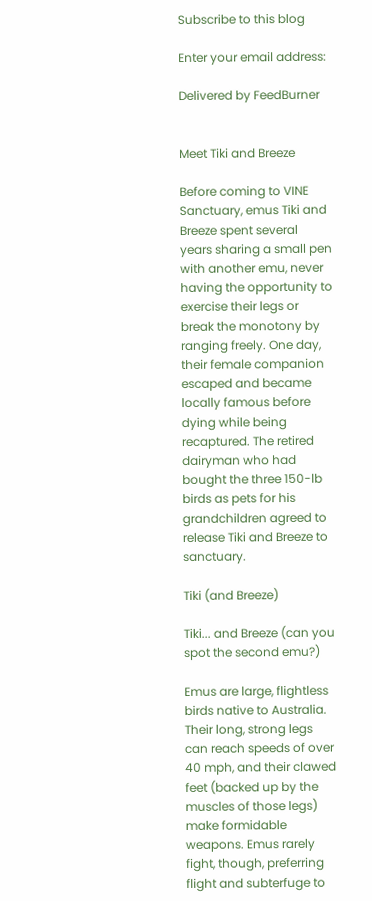Subscribe to this blog

Enter your email address:

Delivered by FeedBurner


Meet Tiki and Breeze

Before coming to VINE Sanctuary, emus Tiki and Breeze spent several years sharing a small pen with another emu, never having the opportunity to exercise their legs or break the monotony by ranging freely. One day, their female companion escaped and became locally famous before dying while being recaptured. The retired dairyman who had bought the three 150-lb birds as pets for his grandchildren agreed to release Tiki and Breeze to sanctuary.

Tiki (and Breeze)

Tiki... and Breeze (can you spot the second emu?)

Emus are large, flightless birds native to Australia. Their long, strong legs can reach speeds of over 40 mph, and their clawed feet (backed up by the muscles of those legs) make formidable weapons. Emus rarely fight, though, preferring flight and subterfuge to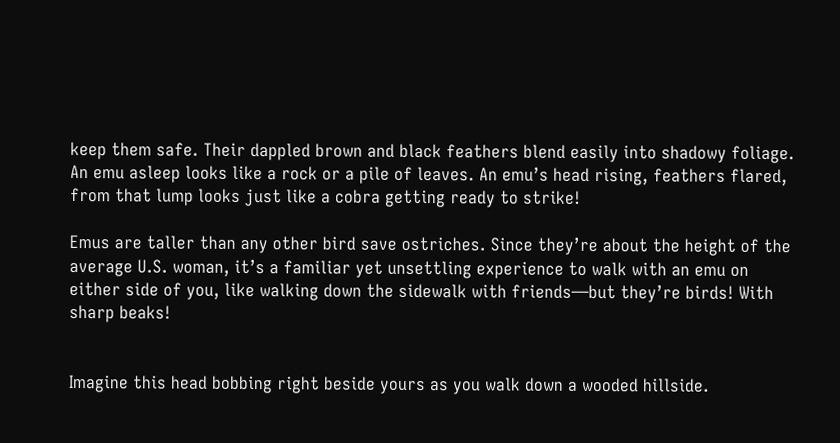keep them safe. Their dappled brown and black feathers blend easily into shadowy foliage. An emu asleep looks like a rock or a pile of leaves. An emu’s head rising, feathers flared, from that lump looks just like a cobra getting ready to strike!

Emus are taller than any other bird save ostriches. Since they’re about the height of the average U.S. woman, it’s a familiar yet unsettling experience to walk with an emu on either side of you, like walking down the sidewalk with friends—but they’re birds! With sharp beaks!


Imagine this head bobbing right beside yours as you walk down a wooded hillside.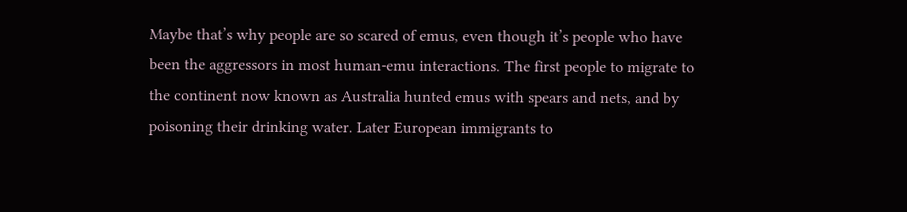Maybe that’s why people are so scared of emus, even though it’s people who have been the aggressors in most human-emu interactions. The first people to migrate to the continent now known as Australia hunted emus with spears and nets, and by poisoning their drinking water. Later European immigrants to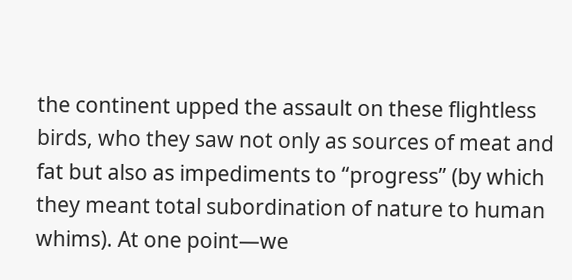the continent upped the assault on these flightless birds, who they saw not only as sources of meat and fat but also as impediments to “progress” (by which they meant total subordination of nature to human whims). At one point—we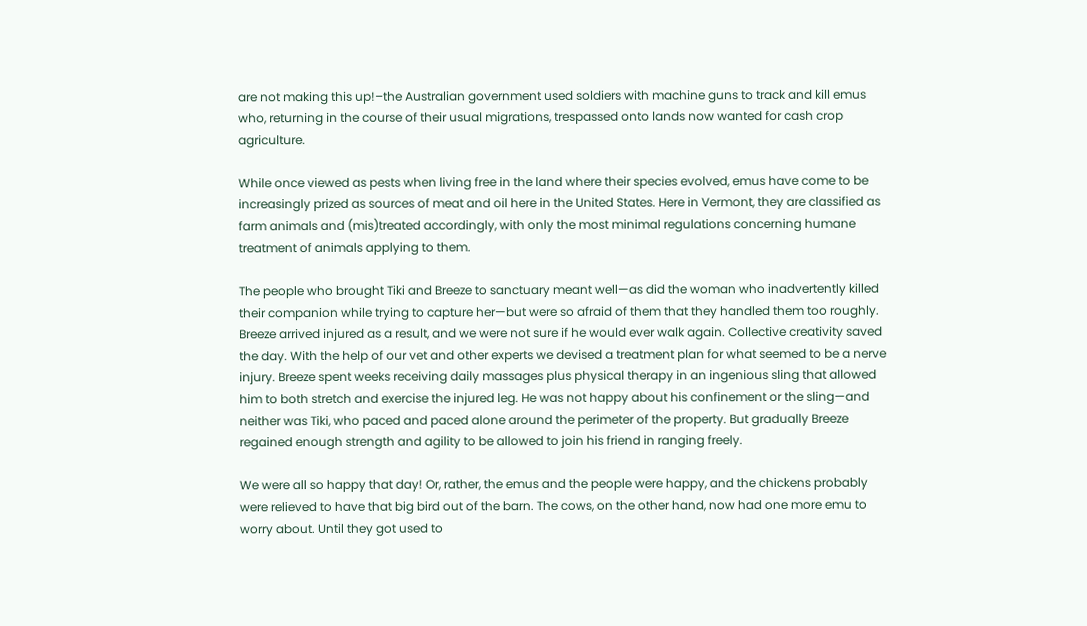are not making this up!–the Australian government used soldiers with machine guns to track and kill emus who, returning in the course of their usual migrations, trespassed onto lands now wanted for cash crop agriculture.

While once viewed as pests when living free in the land where their species evolved, emus have come to be increasingly prized as sources of meat and oil here in the United States. Here in Vermont, they are classified as farm animals and (mis)treated accordingly, with only the most minimal regulations concerning humane treatment of animals applying to them.

The people who brought Tiki and Breeze to sanctuary meant well—as did the woman who inadvertently killed their companion while trying to capture her—but were so afraid of them that they handled them too roughly. Breeze arrived injured as a result, and we were not sure if he would ever walk again. Collective creativity saved the day. With the help of our vet and other experts we devised a treatment plan for what seemed to be a nerve injury. Breeze spent weeks receiving daily massages plus physical therapy in an ingenious sling that allowed him to both stretch and exercise the injured leg. He was not happy about his confinement or the sling—and neither was Tiki, who paced and paced alone around the perimeter of the property. But gradually Breeze regained enough strength and agility to be allowed to join his friend in ranging freely.

We were all so happy that day! Or, rather, the emus and the people were happy, and the chickens probably were relieved to have that big bird out of the barn. The cows, on the other hand, now had one more emu to worry about. Until they got used to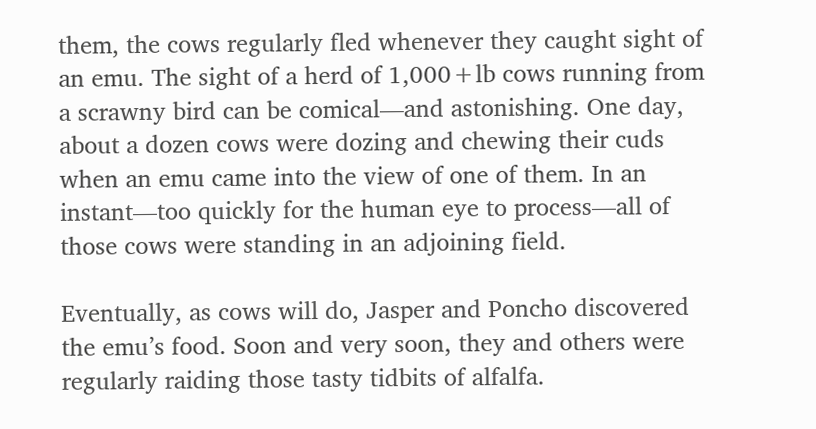them, the cows regularly fled whenever they caught sight of an emu. The sight of a herd of 1,000+lb cows running from a scrawny bird can be comical—and astonishing. One day, about a dozen cows were dozing and chewing their cuds when an emu came into the view of one of them. In an instant—too quickly for the human eye to process—all of those cows were standing in an adjoining field.

Eventually, as cows will do, Jasper and Poncho discovered the emu’s food. Soon and very soon, they and others were regularly raiding those tasty tidbits of alfalfa.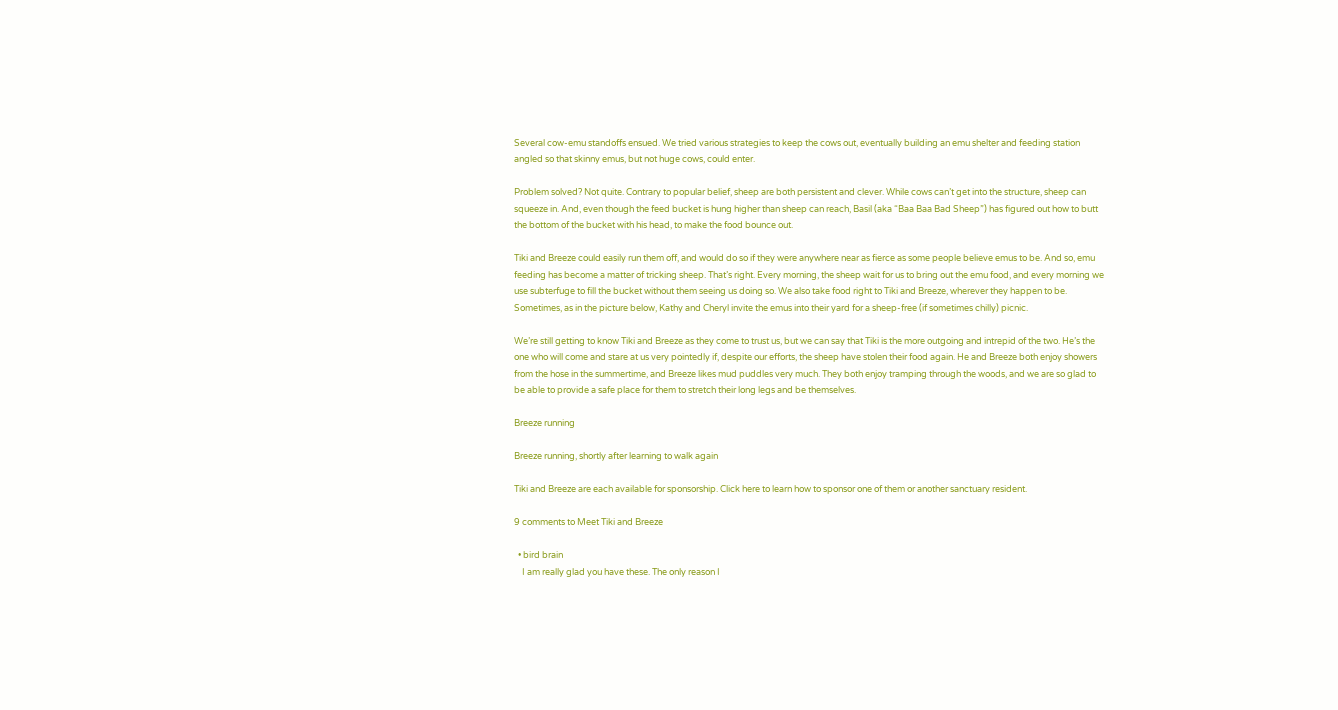Several cow-emu standoffs ensued. We tried various strategies to keep the cows out, eventually building an emu shelter and feeding station angled so that skinny emus, but not huge cows, could enter.

Problem solved? Not quite. Contrary to popular belief, sheep are both persistent and clever. While cows can’t get into the structure, sheep can squeeze in. And, even though the feed bucket is hung higher than sheep can reach, Basil (aka “Baa Baa Bad Sheep”) has figured out how to butt the bottom of the bucket with his head, to make the food bounce out.

Tiki and Breeze could easily run them off, and would do so if they were anywhere near as fierce as some people believe emus to be. And so, emu feeding has become a matter of tricking sheep. That’s right. Every morning, the sheep wait for us to bring out the emu food, and every morning we use subterfuge to fill the bucket without them seeing us doing so. We also take food right to Tiki and Breeze, wherever they happen to be. Sometimes, as in the picture below, Kathy and Cheryl invite the emus into their yard for a sheep-free (if sometimes chilly) picnic.

We’re still getting to know Tiki and Breeze as they come to trust us, but we can say that Tiki is the more outgoing and intrepid of the two. He’s the one who will come and stare at us very pointedly if, despite our efforts, the sheep have stolen their food again. He and Breeze both enjoy showers from the hose in the summertime, and Breeze likes mud puddles very much. They both enjoy tramping through the woods, and we are so glad to be able to provide a safe place for them to stretch their long legs and be themselves.

Breeze running

Breeze running, shortly after learning to walk again

Tiki and Breeze are each available for sponsorship. Click here to learn how to sponsor one of them or another sanctuary resident.

9 comments to Meet Tiki and Breeze

  • bird brain
    I am really glad you have these. The only reason I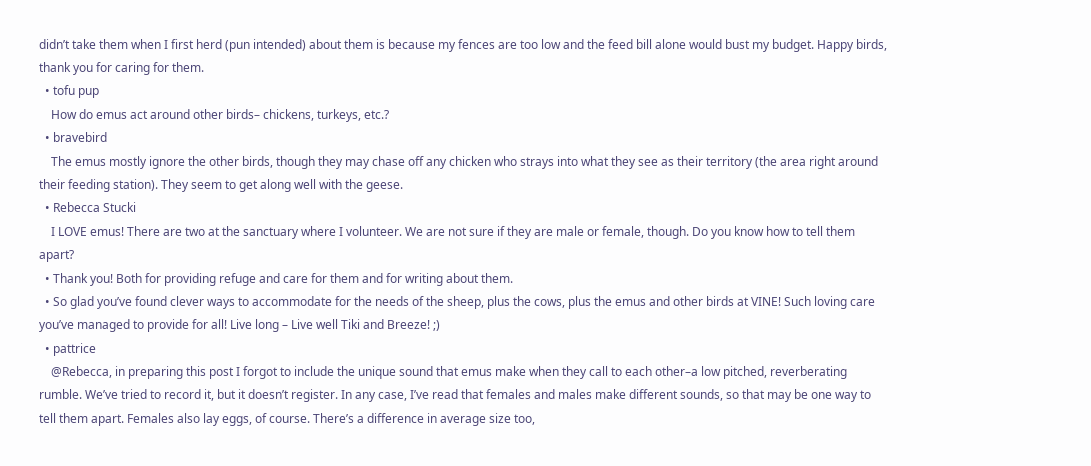didn’t take them when I first herd (pun intended) about them is because my fences are too low and the feed bill alone would bust my budget. Happy birds, thank you for caring for them.
  • tofu pup
    How do emus act around other birds– chickens, turkeys, etc.?
  • bravebird
    The emus mostly ignore the other birds, though they may chase off any chicken who strays into what they see as their territory (the area right around their feeding station). They seem to get along well with the geese.
  • Rebecca Stucki
    I LOVE emus! There are two at the sanctuary where I volunteer. We are not sure if they are male or female, though. Do you know how to tell them apart?
  • Thank you! Both for providing refuge and care for them and for writing about them.
  • So glad you’ve found clever ways to accommodate for the needs of the sheep, plus the cows, plus the emus and other birds at VINE! Such loving care you’ve managed to provide for all! Live long – Live well Tiki and Breeze! ;)
  • pattrice
    @Rebecca, in preparing this post I forgot to include the unique sound that emus make when they call to each other–a low pitched, reverberating rumble. We’ve tried to record it, but it doesn’t register. In any case, I’ve read that females and males make different sounds, so that may be one way to tell them apart. Females also lay eggs, of course. There’s a difference in average size too,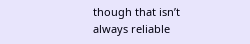though that isn’t always reliable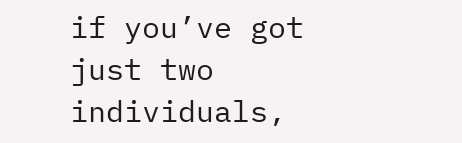if you’ve got just two individuals,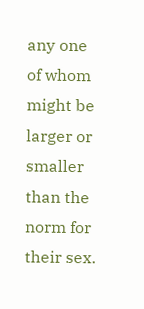any one of whom might be larger or smaller than the norm for their sex.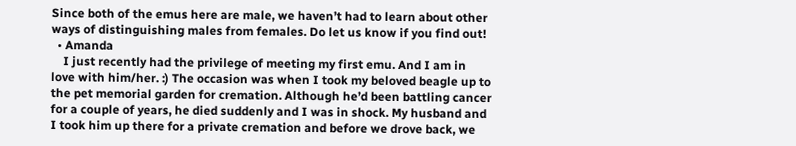Since both of the emus here are male, we haven’t had to learn about other ways of distinguishing males from females. Do let us know if you find out!
  • Amanda
    I just recently had the privilege of meeting my first emu. And I am in love with him/her. :) The occasion was when I took my beloved beagle up to the pet memorial garden for cremation. Although he’d been battling cancer for a couple of years, he died suddenly and I was in shock. My husband and I took him up there for a private cremation and before we drove back, we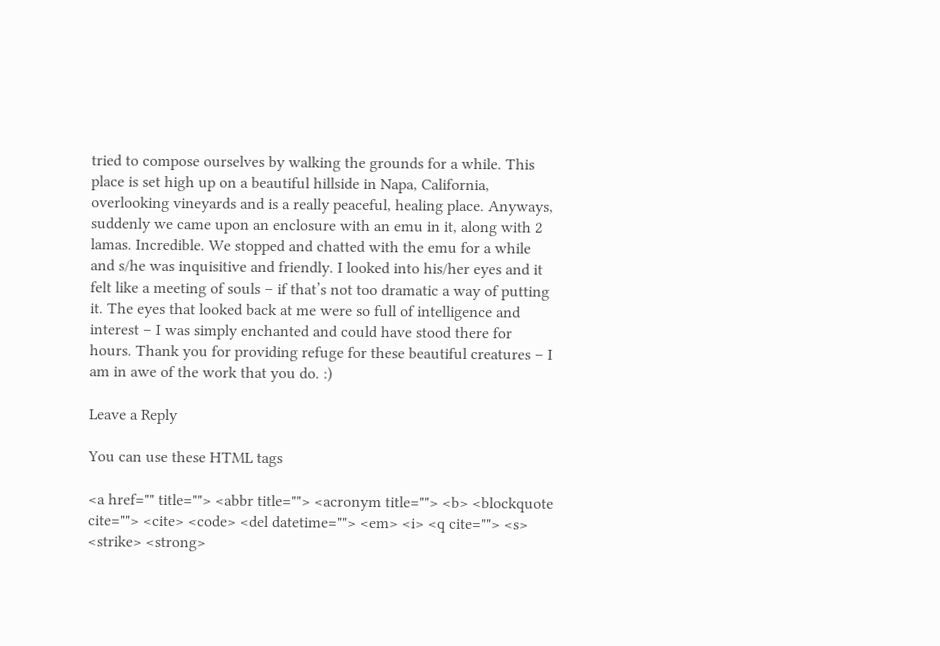tried to compose ourselves by walking the grounds for a while. This place is set high up on a beautiful hillside in Napa, California, overlooking vineyards and is a really peaceful, healing place. Anyways, suddenly we came upon an enclosure with an emu in it, along with 2 lamas. Incredible. We stopped and chatted with the emu for a while and s/he was inquisitive and friendly. I looked into his/her eyes and it felt like a meeting of souls – if that’s not too dramatic a way of putting it. The eyes that looked back at me were so full of intelligence and interest – I was simply enchanted and could have stood there for hours. Thank you for providing refuge for these beautiful creatures – I am in awe of the work that you do. :)

Leave a Reply

You can use these HTML tags

<a href="" title=""> <abbr title=""> <acronym title=""> <b> <blockquote cite=""> <cite> <code> <del datetime=""> <em> <i> <q cite=""> <s> <strike> <strong>